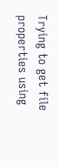Trying to get file properties using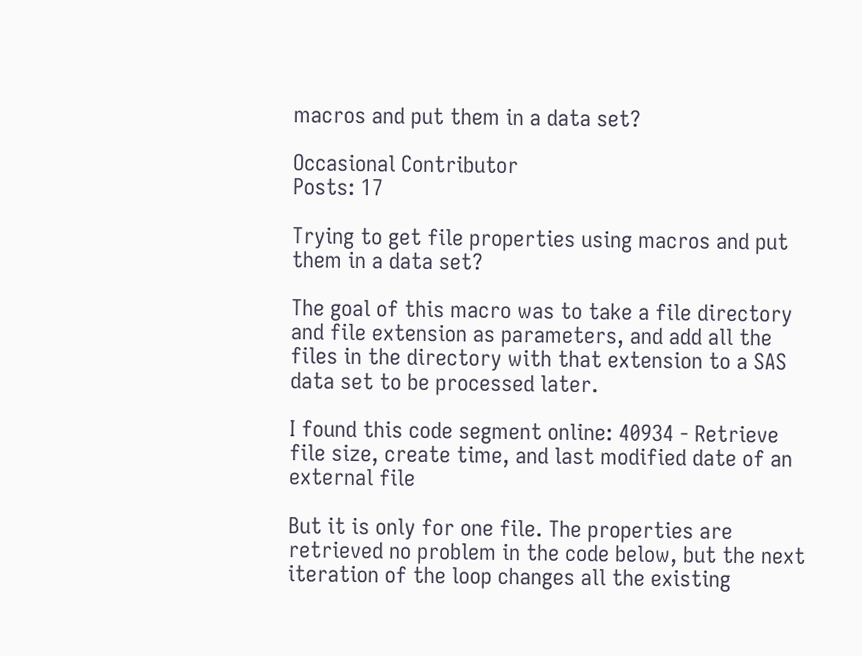macros and put them in a data set?

Occasional Contributor
Posts: 17

Trying to get file properties using macros and put them in a data set?

The goal of this macro was to take a file directory and file extension as parameters, and add all the files in the directory with that extension to a SAS data set to be processed later.

I found this code segment online: 40934 - Retrieve file size, create time, and last modified date of an external file

But it is only for one file. The properties are retrieved no problem in the code below, but the next iteration of the loop changes all the existing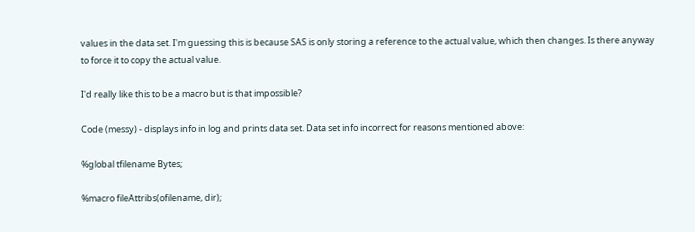values in the data set. I'm guessing this is because SAS is only storing a reference to the actual value, which then changes. Is there anyway to force it to copy the actual value.

I'd really like this to be a macro but is that impossible?

Code (messy) - displays info in log and prints data set. Data set info incorrect for reasons mentioned above:

%global tfilename Bytes;

%macro fileAttribs(ofilename, dir);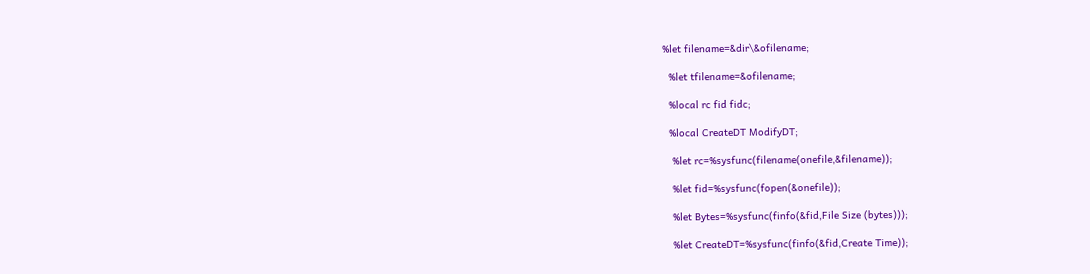%let filename=&dir\&ofilename;

  %let tfilename=&ofilename;

  %local rc fid fidc;

  %local CreateDT ModifyDT;

   %let rc=%sysfunc(filename(onefile,&filename));

   %let fid=%sysfunc(fopen(&onefile));

   %let Bytes=%sysfunc(finfo(&fid,File Size (bytes)));

   %let CreateDT=%sysfunc(finfo(&fid,Create Time));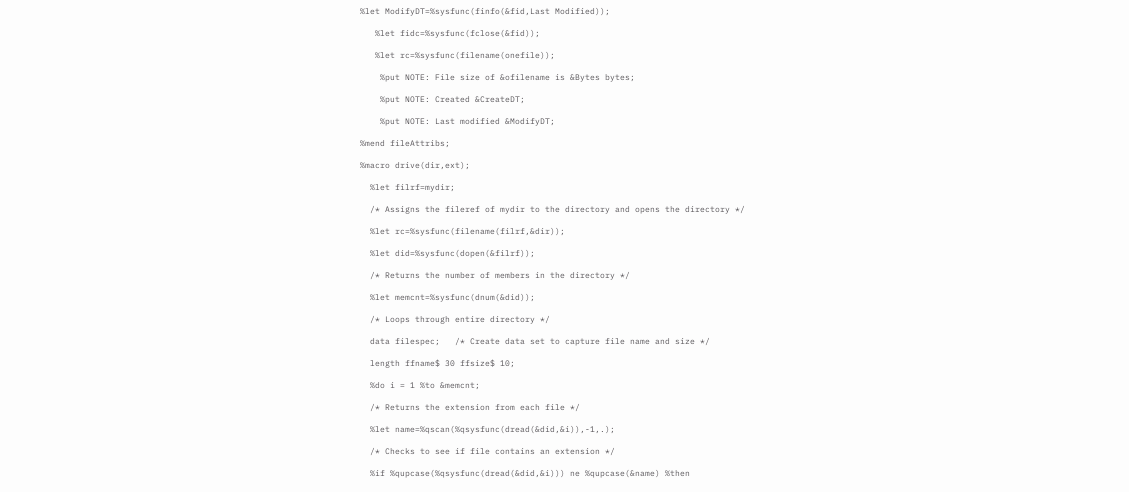%let ModifyDT=%sysfunc(finfo(&fid,Last Modified));

   %let fidc=%sysfunc(fclose(&fid));

   %let rc=%sysfunc(filename(onefile));

    %put NOTE: File size of &ofilename is &Bytes bytes;

    %put NOTE: Created &CreateDT;

    %put NOTE: Last modified &ModifyDT;

%mend fileAttribs;

%macro drive(dir,ext);

  %let filrf=mydir;

  /* Assigns the fileref of mydir to the directory and opens the directory */

  %let rc=%sysfunc(filename(filrf,&dir));

  %let did=%sysfunc(dopen(&filrf));

  /* Returns the number of members in the directory */

  %let memcnt=%sysfunc(dnum(&did));

  /* Loops through entire directory */

  data filespec;   /* Create data set to capture file name and size */

  length ffname$ 30 ffsize$ 10;

  %do i = 1 %to &memcnt;

  /* Returns the extension from each file */

  %let name=%qscan(%qsysfunc(dread(&did,&i)),-1,.);

  /* Checks to see if file contains an extension */

  %if %qupcase(%qsysfunc(dread(&did,&i))) ne %qupcase(&name) %then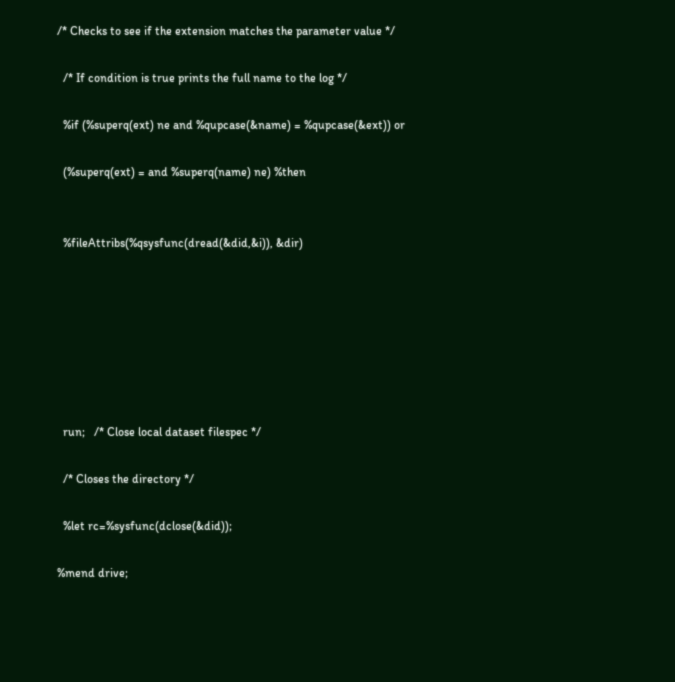/* Checks to see if the extension matches the parameter value */

  /* If condition is true prints the full name to the log */

  %if (%superq(ext) ne and %qupcase(&name) = %qupcase(&ext)) or

  (%superq(ext) = and %superq(name) ne) %then


  %fileAttribs(%qsysfunc(dread(&did,&i)), &dir)







  run;   /* Close local dataset filespec */

  /* Closes the directory */

  %let rc=%sysfunc(dclose(&did));

%mend drive;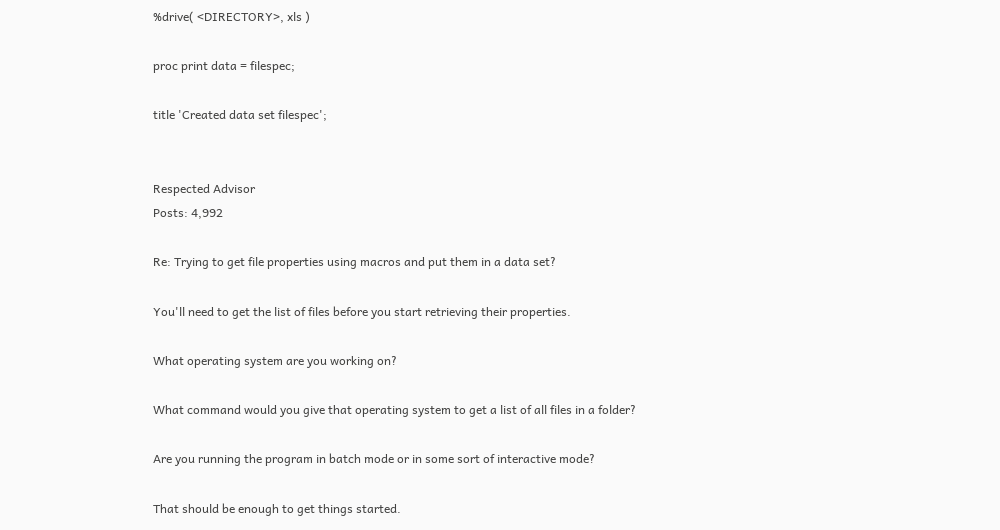%drive( <DIRECTORY>, xls )

proc print data = filespec;

title 'Created data set filespec';


Respected Advisor
Posts: 4,992

Re: Trying to get file properties using macros and put them in a data set?

You'll need to get the list of files before you start retrieving their properties.

What operating system are you working on?

What command would you give that operating system to get a list of all files in a folder?

Are you running the program in batch mode or in some sort of interactive mode?

That should be enough to get things started.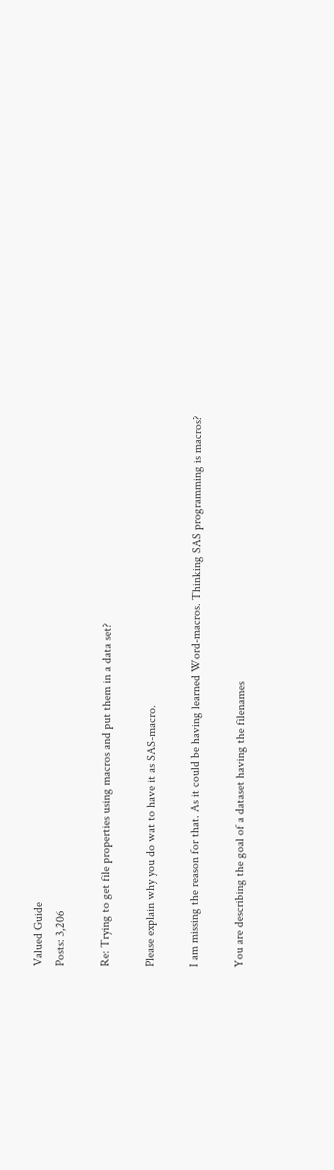Valued Guide
Posts: 3,206

Re: Trying to get file properties using macros and put them in a data set?

Please explain why you do wat to have it as SAS-macro.

I am missing the reason for that. As it could be having learned Word-macros. Thinking SAS programming is macros?

You are describing the goal of a dataset having the filenames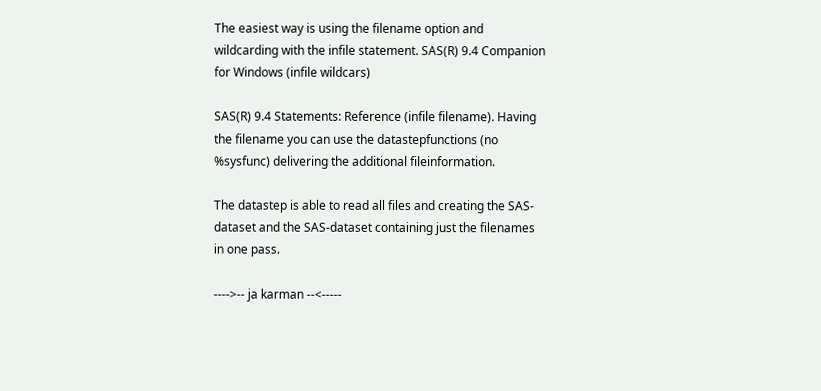The easiest way is using the filename option and wildcarding with the infile statement. SAS(R) 9.4 Companion for Windows (infile wildcars)

SAS(R) 9.4 Statements: Reference (infile filename). Having the filename you can use the datastepfunctions (no %sysfunc) delivering the additional fileinformation.

The datastep is able to read all files and creating the SAS-dataset and the SAS-dataset containing just the filenames in one pass.

---->-- ja karman --<-----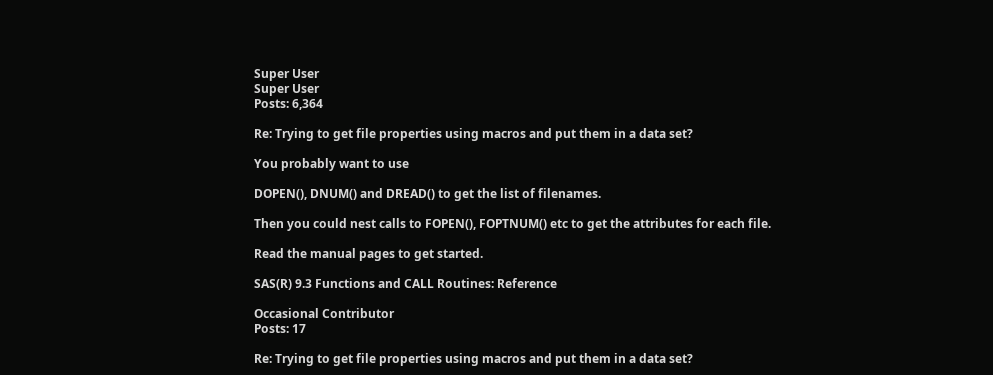Super User
Super User
Posts: 6,364

Re: Trying to get file properties using macros and put them in a data set?

You probably want to use

DOPEN(), DNUM() and DREAD() to get the list of filenames.

Then you could nest calls to FOPEN(), FOPTNUM() etc to get the attributes for each file.

Read the manual pages to get started.

SAS(R) 9.3 Functions and CALL Routines: Reference

Occasional Contributor
Posts: 17

Re: Trying to get file properties using macros and put them in a data set?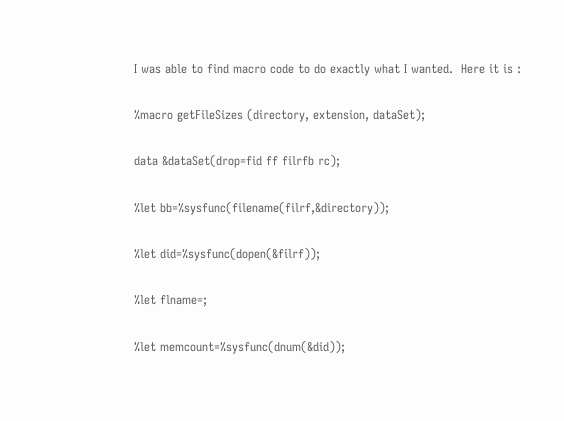I was able to find macro code to do exactly what I wanted.  Here it is :

%macro getFileSizes (directory, extension, dataSet);

data &dataSet(drop=fid ff filrfb rc);

%let bb=%sysfunc(filename(filrf,&directory));

%let did=%sysfunc(dopen(&filrf));

%let flname=;

%let memcount=%sysfunc(dnum(&did));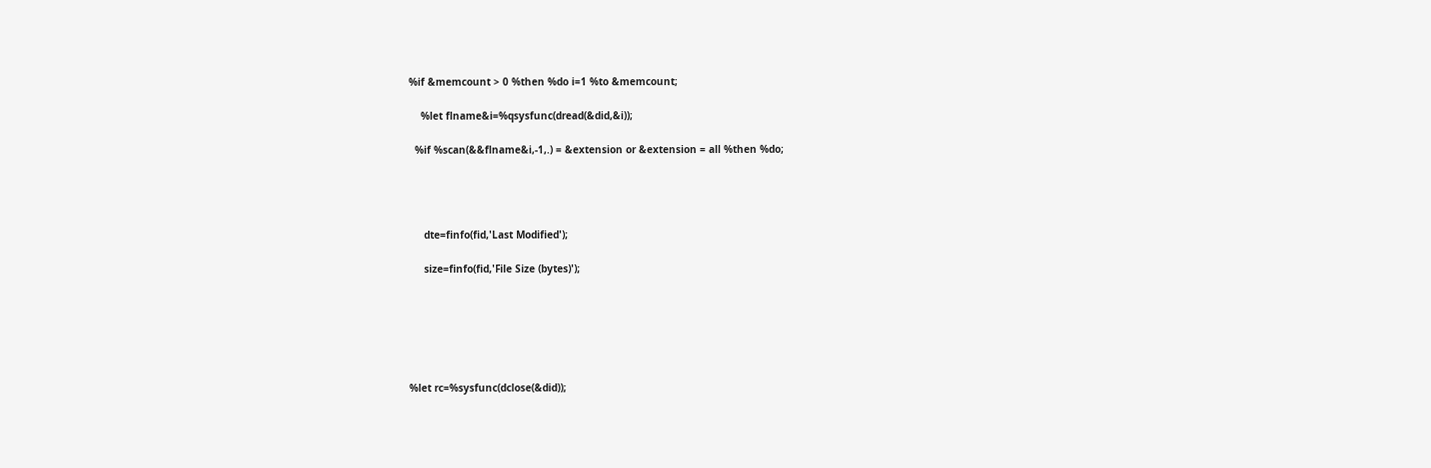%if &memcount > 0 %then %do i=1 %to &memcount;

    %let flname&i=%qsysfunc(dread(&did,&i));

  %if %scan(&&flname&i,-1,.) = &extension or &extension = all %then %do;




     dte=finfo(fid,'Last Modified');

     size=finfo(fid,'File Size (bytes)');






%let rc=%sysfunc(dclose(&did));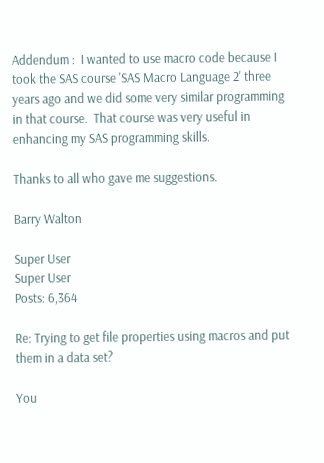Addendum :  I wanted to use macro code because I took the SAS course 'SAS Macro Language 2' three years ago and we did some very similar programming in that course.  That course was very useful in enhancing my SAS programming skills.

Thanks to all who gave me suggestions.

Barry Walton

Super User
Super User
Posts: 6,364

Re: Trying to get file properties using macros and put them in a data set?

You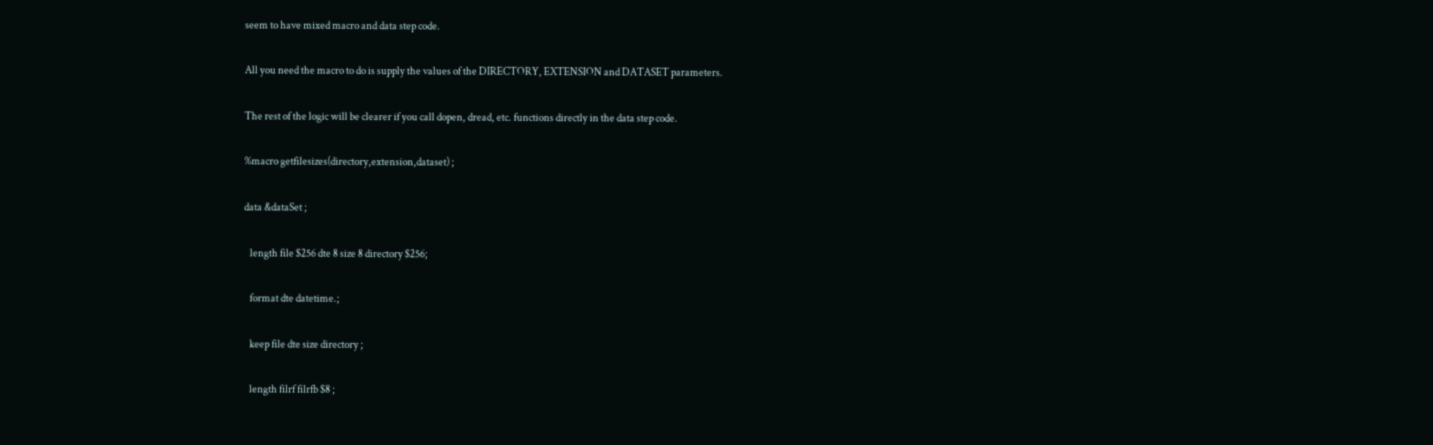seem to have mixed macro and data step code.

All you need the macro to do is supply the values of the DIRECTORY, EXTENSION and DATASET parameters.

The rest of the logic will be clearer if you call dopen, dread, etc. functions directly in the data step code.

%macro getfilesizes(directory,extension,dataset) ;

data &dataSet ;

   length file $256 dte 8 size 8 directory $256;

   format dte datetime.;

   keep file dte size directory ;

   length filrf filrfb $8 ;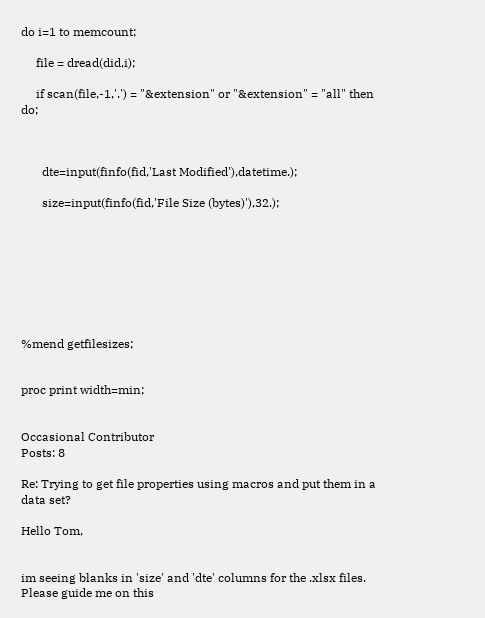do i=1 to memcount;

     file = dread(did,i);

     if scan(file,-1,'.') = "&extension" or "&extension" = "all" then do;



       dte=input(finfo(fid,'Last Modified'),datetime.);

       size=input(finfo(fid,'File Size (bytes)'),32.);








%mend getfilesizes;


proc print width=min;


Occasional Contributor
Posts: 8

Re: Trying to get file properties using macros and put them in a data set?

Hello Tom,


im seeing blanks in 'size' and 'dte' columns for the .xlsx files. Please guide me on this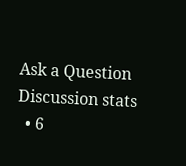Ask a Question
Discussion stats
  • 6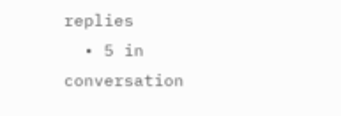replies
  • 5 in conversation